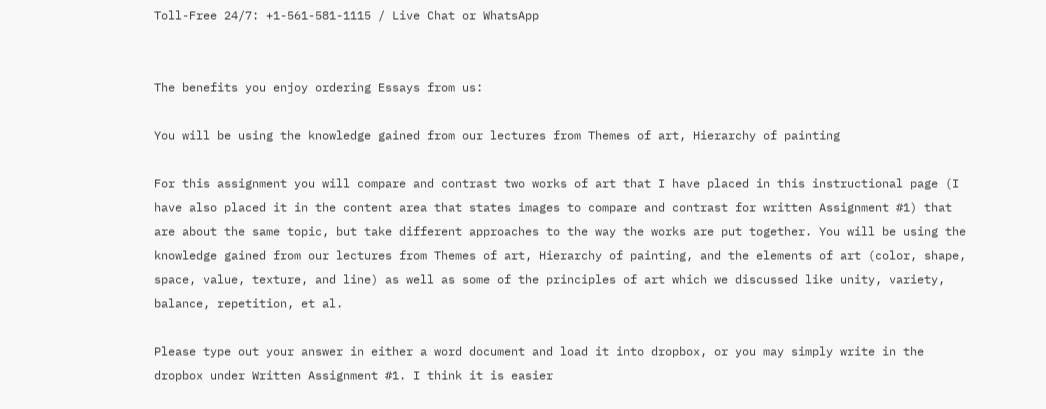Toll-Free 24/7: +1-561-581-1115 / Live Chat or WhatsApp


The benefits you enjoy ordering Essays from us:

You will be using the knowledge gained from our lectures from Themes of art, Hierarchy of painting

For this assignment you will compare and contrast two works of art that I have placed in this instructional page (I have also placed it in the content area that states images to compare and contrast for written Assignment #1) that are about the same topic, but take different approaches to the way the works are put together. You will be using the knowledge gained from our lectures from Themes of art, Hierarchy of painting, and the elements of art (color, shape, space, value, texture, and line) as well as some of the principles of art which we discussed like unity, variety, balance, repetition, et al.

Please type out your answer in either a word document and load it into dropbox, or you may simply write in the dropbox under Written Assignment #1. I think it is easier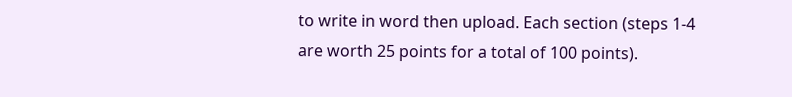to write in word then upload. Each section (steps 1-4 are worth 25 points for a total of 100 points).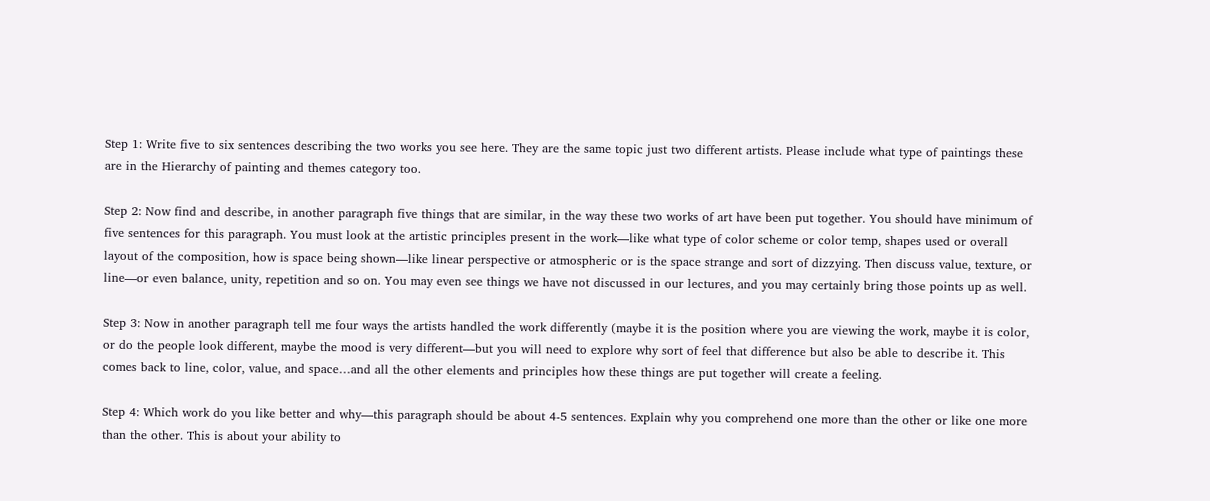Step 1: Write five to six sentences describing the two works you see here. They are the same topic just two different artists. Please include what type of paintings these are in the Hierarchy of painting and themes category too.

Step 2: Now find and describe, in another paragraph five things that are similar, in the way these two works of art have been put together. You should have minimum of five sentences for this paragraph. You must look at the artistic principles present in the work—like what type of color scheme or color temp, shapes used or overall layout of the composition, how is space being shown—like linear perspective or atmospheric or is the space strange and sort of dizzying. Then discuss value, texture, or line—or even balance, unity, repetition and so on. You may even see things we have not discussed in our lectures, and you may certainly bring those points up as well.

Step 3: Now in another paragraph tell me four ways the artists handled the work differently (maybe it is the position where you are viewing the work, maybe it is color, or do the people look different, maybe the mood is very different—but you will need to explore why sort of feel that difference but also be able to describe it. This comes back to line, color, value, and space…and all the other elements and principles how these things are put together will create a feeling.

Step 4: Which work do you like better and why—this paragraph should be about 4-5 sentences. Explain why you comprehend one more than the other or like one more than the other. This is about your ability to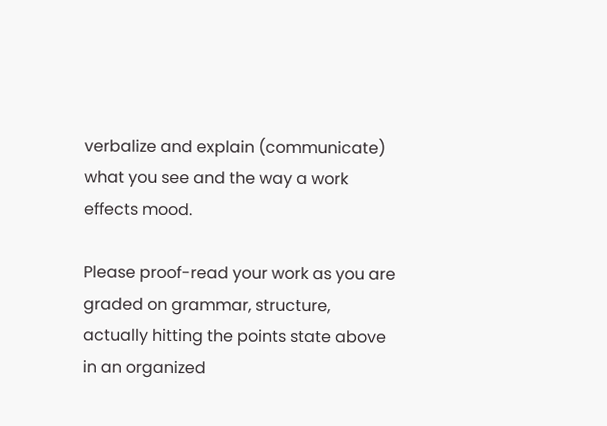verbalize and explain (communicate) what you see and the way a work effects mood.

Please proof-read your work as you are graded on grammar, structure, actually hitting the points state above in an organized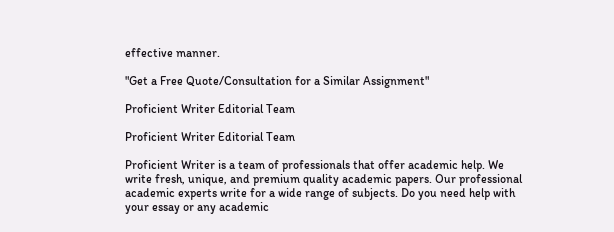effective manner.

"Get a Free Quote/Consultation for a Similar Assignment"

Proficient Writer Editorial Team

Proficient Writer Editorial Team

Proficient Writer is a team of professionals that offer academic help. We write fresh, unique, and premium quality academic papers. Our professional academic experts write for a wide range of subjects. Do you need help with your essay or any academic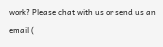work? Please chat with us or send us an email (